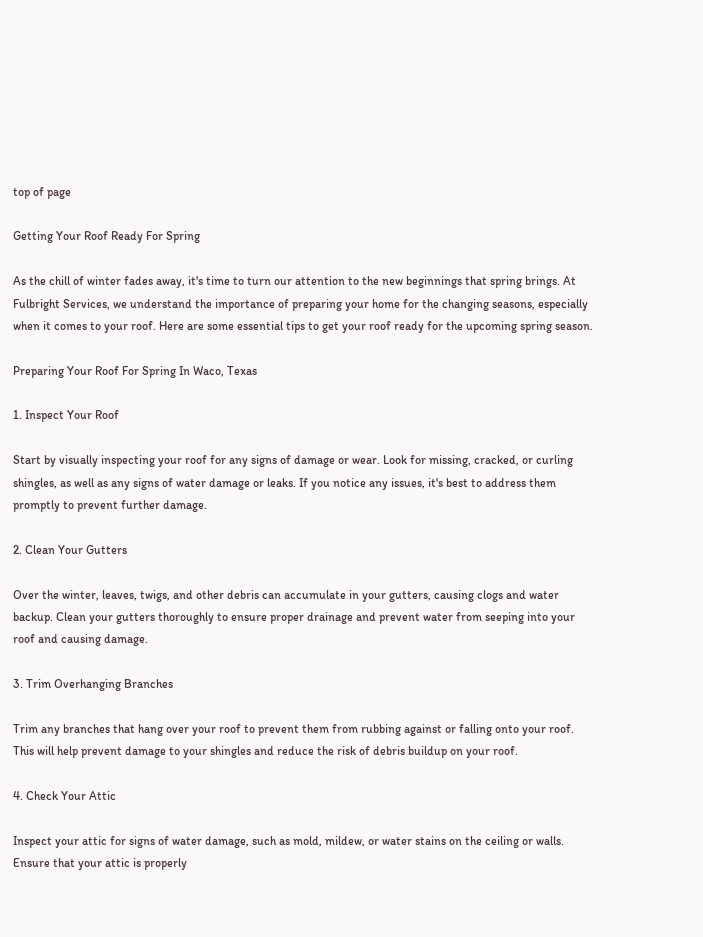top of page

Getting Your Roof Ready For Spring

As the chill of winter fades away, it's time to turn our attention to the new beginnings that spring brings. At Fulbright Services, we understand the importance of preparing your home for the changing seasons, especially when it comes to your roof. Here are some essential tips to get your roof ready for the upcoming spring season.

Preparing Your Roof For Spring In Waco, Texas

1. Inspect Your Roof

Start by visually inspecting your roof for any signs of damage or wear. Look for missing, cracked, or curling shingles, as well as any signs of water damage or leaks. If you notice any issues, it's best to address them promptly to prevent further damage.

2. Clean Your Gutters

Over the winter, leaves, twigs, and other debris can accumulate in your gutters, causing clogs and water backup. Clean your gutters thoroughly to ensure proper drainage and prevent water from seeping into your roof and causing damage.

3. Trim Overhanging Branches

Trim any branches that hang over your roof to prevent them from rubbing against or falling onto your roof. This will help prevent damage to your shingles and reduce the risk of debris buildup on your roof.

4. Check Your Attic

Inspect your attic for signs of water damage, such as mold, mildew, or water stains on the ceiling or walls. Ensure that your attic is properly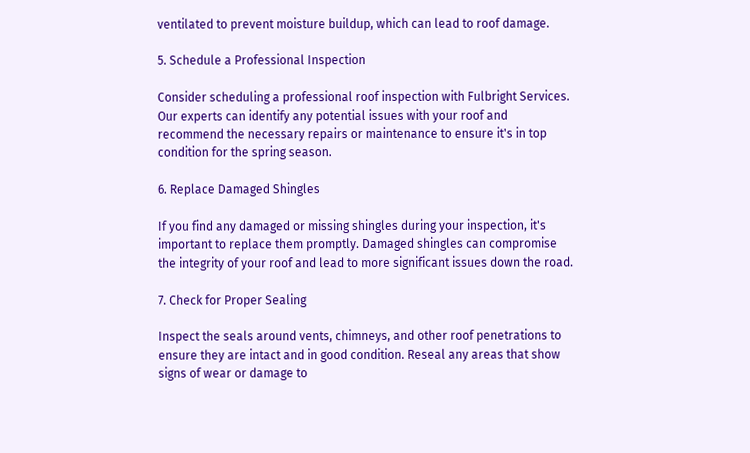ventilated to prevent moisture buildup, which can lead to roof damage.

5. Schedule a Professional Inspection

Consider scheduling a professional roof inspection with Fulbright Services. Our experts can identify any potential issues with your roof and recommend the necessary repairs or maintenance to ensure it's in top condition for the spring season.

6. Replace Damaged Shingles

If you find any damaged or missing shingles during your inspection, it's important to replace them promptly. Damaged shingles can compromise the integrity of your roof and lead to more significant issues down the road.

7. Check for Proper Sealing

Inspect the seals around vents, chimneys, and other roof penetrations to ensure they are intact and in good condition. Reseal any areas that show signs of wear or damage to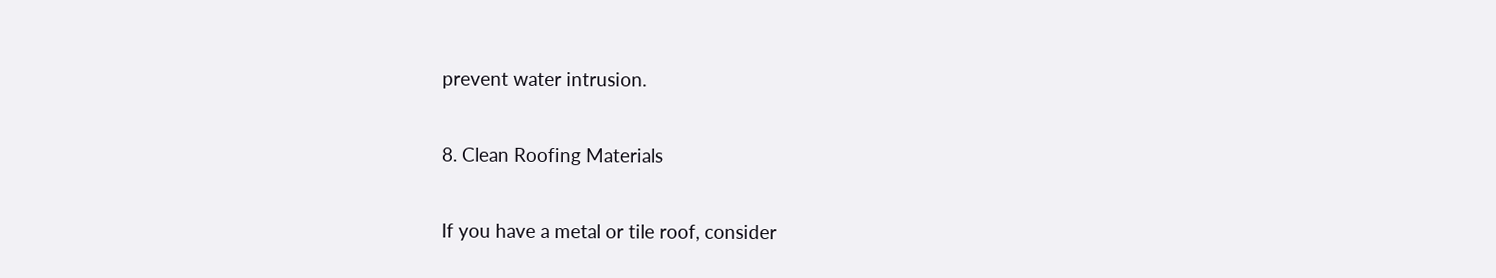prevent water intrusion.

8. Clean Roofing Materials

If you have a metal or tile roof, consider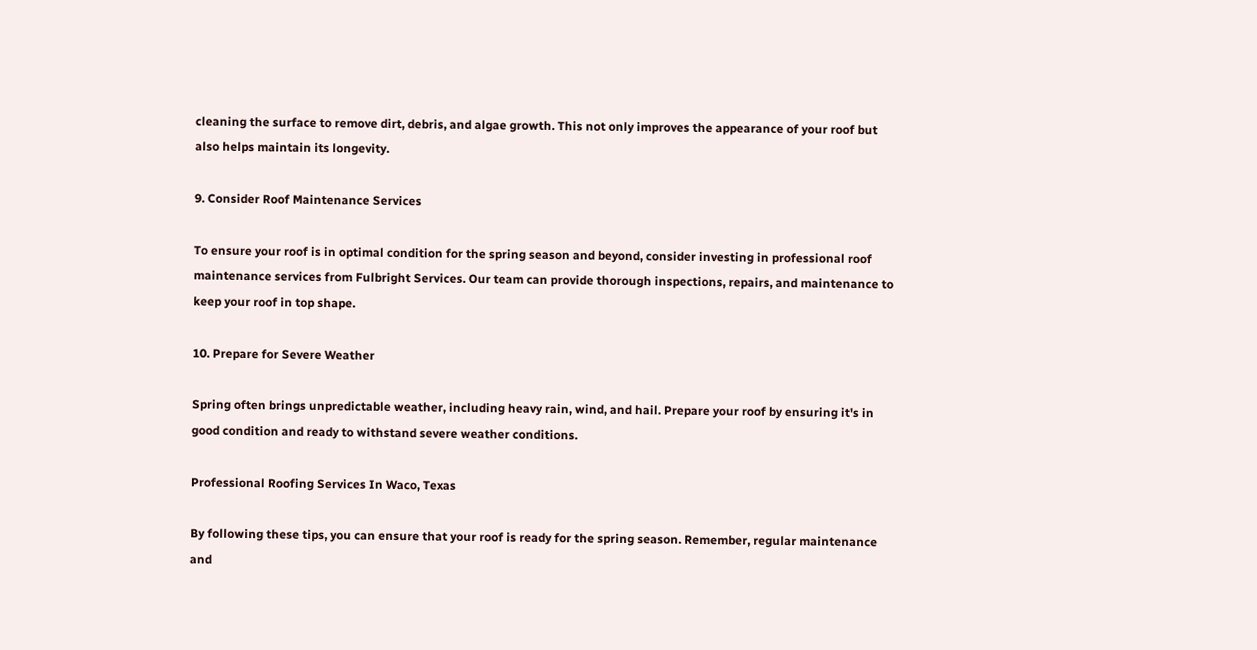cleaning the surface to remove dirt, debris, and algae growth. This not only improves the appearance of your roof but also helps maintain its longevity.

9. Consider Roof Maintenance Services

To ensure your roof is in optimal condition for the spring season and beyond, consider investing in professional roof maintenance services from Fulbright Services. Our team can provide thorough inspections, repairs, and maintenance to keep your roof in top shape.

10. Prepare for Severe Weather

Spring often brings unpredictable weather, including heavy rain, wind, and hail. Prepare your roof by ensuring it's in good condition and ready to withstand severe weather conditions.

Professional Roofing Services In Waco, Texas

By following these tips, you can ensure that your roof is ready for the spring season. Remember, regular maintenance and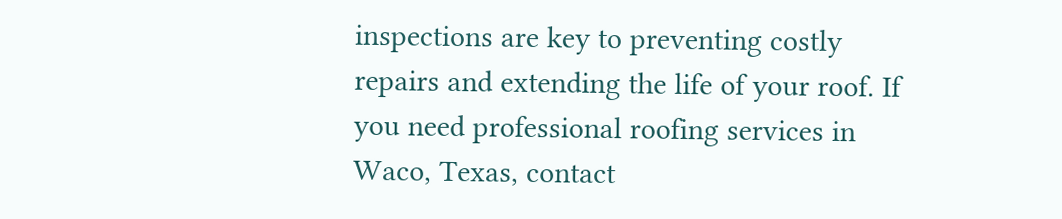inspections are key to preventing costly repairs and extending the life of your roof. If you need professional roofing services in Waco, Texas, contact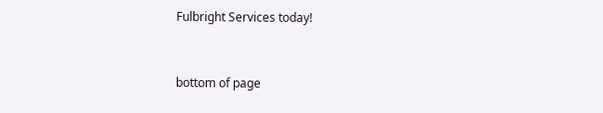Fulbright Services today!


bottom of page